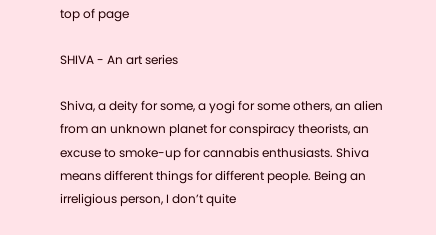top of page

SHIVA - An art series

Shiva, a deity for some, a yogi for some others, an alien from an unknown planet for conspiracy theorists, an excuse to smoke-up for cannabis enthusiasts. Shiva means different things for different people. Being an irreligious person, I don’t quite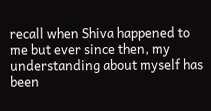recall when Shiva happened to me but ever since then, my understanding about myself has been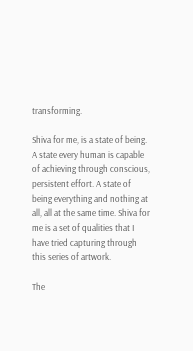transforming.

Shiva for me, is a state of being. A state every human is capable of achieving through conscious, persistent effort. A state of being everything and nothing at all, all at the same time. Shiva for me is a set of qualities that I have tried capturing through this series of artwork.

The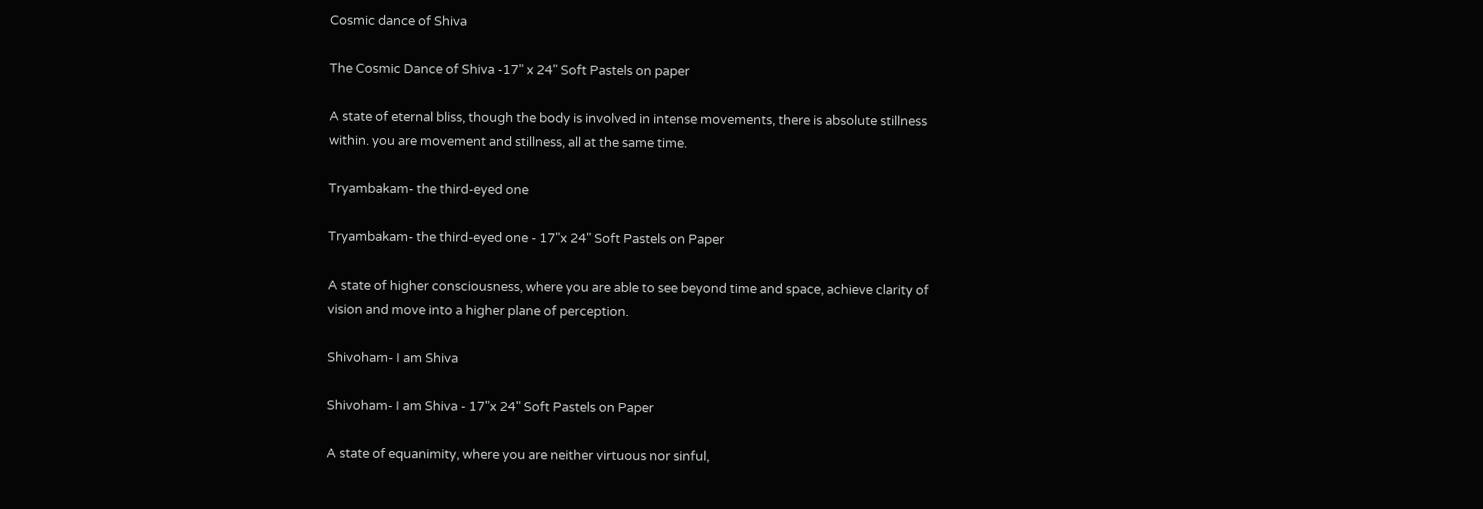Cosmic dance of Shiva

The Cosmic Dance of Shiva -17" x 24" Soft Pastels on paper

A state of eternal bliss, though the body is involved in intense movements, there is absolute stillness within. you are movement and stillness, all at the same time.

Tryambakam- the third-eyed one

Tryambakam- the third-eyed one - 17"x 24" Soft Pastels on Paper

A state of higher consciousness, where you are able to see beyond time and space, achieve clarity of vision and move into a higher plane of perception.

Shivoham- I am Shiva

Shivoham- I am Shiva - 17"x 24" Soft Pastels on Paper

A state of equanimity, where you are neither virtuous nor sinful,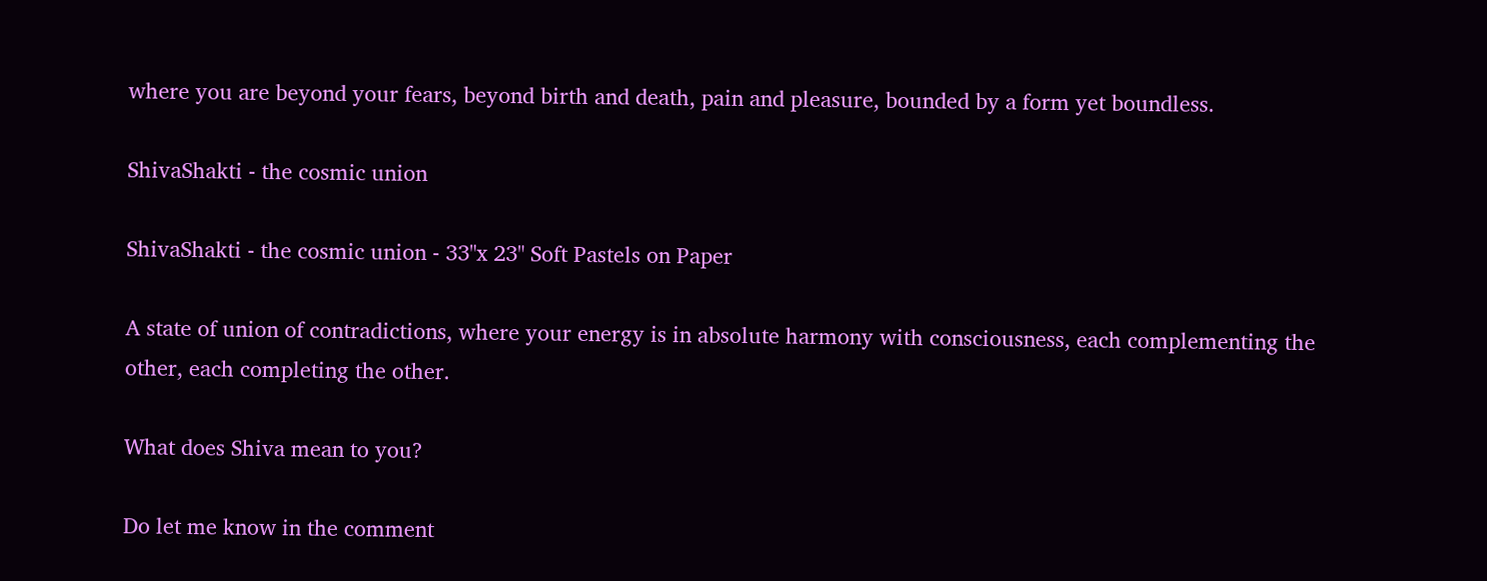where you are beyond your fears, beyond birth and death, pain and pleasure, bounded by a form yet boundless.

ShivaShakti - the cosmic union

ShivaShakti - the cosmic union - 33"x 23" Soft Pastels on Paper

A state of union of contradictions, where your energy is in absolute harmony with consciousness, each complementing the other, each completing the other.

What does Shiva mean to you?

Do let me know in the comment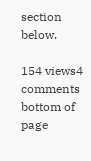section below.

154 views4 comments
bottom of page